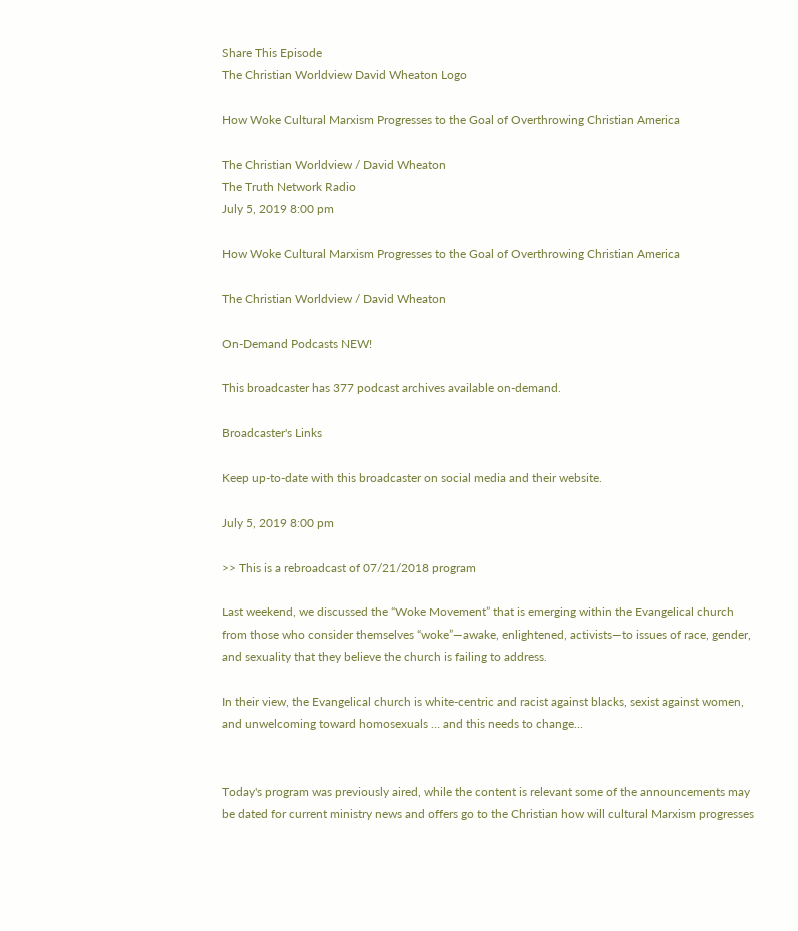Share This Episode
The Christian Worldview David Wheaton Logo

How Woke Cultural Marxism Progresses to the Goal of Overthrowing Christian America

The Christian Worldview / David Wheaton
The Truth Network Radio
July 5, 2019 8:00 pm

How Woke Cultural Marxism Progresses to the Goal of Overthrowing Christian America

The Christian Worldview / David Wheaton

On-Demand Podcasts NEW!

This broadcaster has 377 podcast archives available on-demand.

Broadcaster's Links

Keep up-to-date with this broadcaster on social media and their website.

July 5, 2019 8:00 pm

>> This is a rebroadcast of 07/21/2018 program

Last weekend, we discussed the “Woke Movement” that is emerging within the Evangelical church from those who consider themselves “woke”—awake, enlightened, activists—to issues of race, gender, and sexuality that they believe the church is failing to address.

In their view, the Evangelical church is white-centric and racist against blacks, sexist against women, and unwelcoming toward homosexuals … and this needs to change...


Today's program was previously aired, while the content is relevant some of the announcements may be dated for current ministry news and offers go to the Christian how will cultural Marxism progresses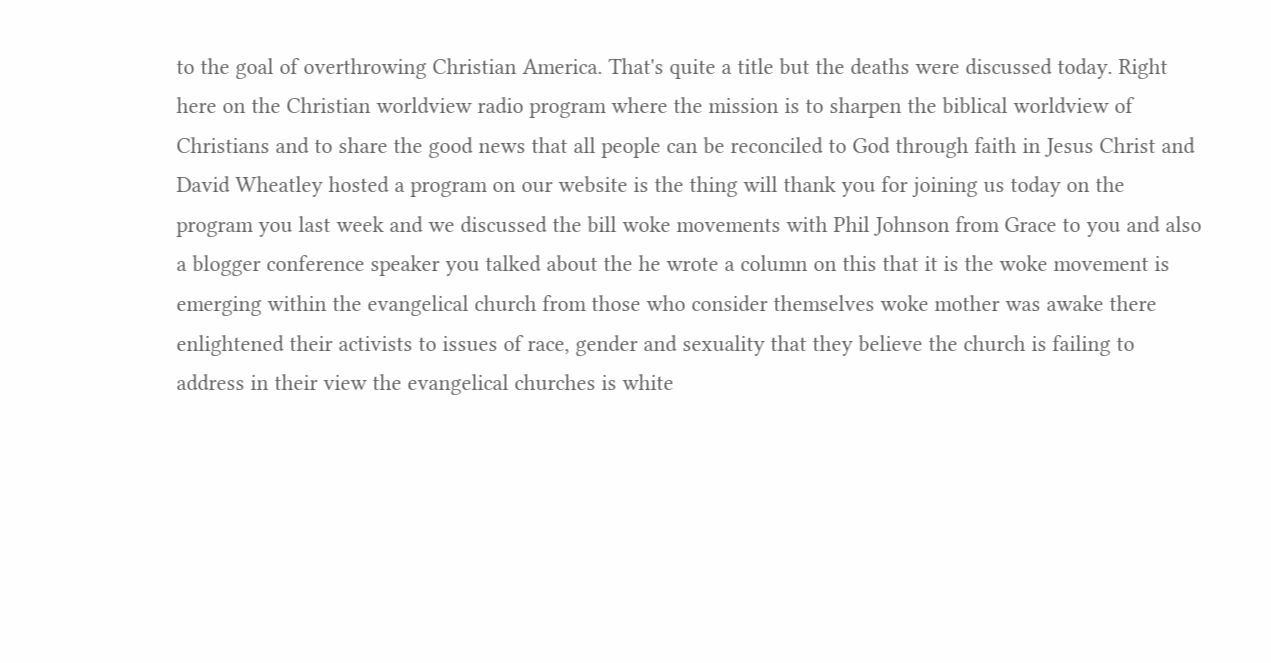to the goal of overthrowing Christian America. That's quite a title but the deaths were discussed today. Right here on the Christian worldview radio program where the mission is to sharpen the biblical worldview of Christians and to share the good news that all people can be reconciled to God through faith in Jesus Christ and David Wheatley hosted a program on our website is the thing will thank you for joining us today on the program you last week and we discussed the bill woke movements with Phil Johnson from Grace to you and also a blogger conference speaker you talked about the he wrote a column on this that it is the woke movement is emerging within the evangelical church from those who consider themselves woke mother was awake there enlightened their activists to issues of race, gender and sexuality that they believe the church is failing to address in their view the evangelical churches is white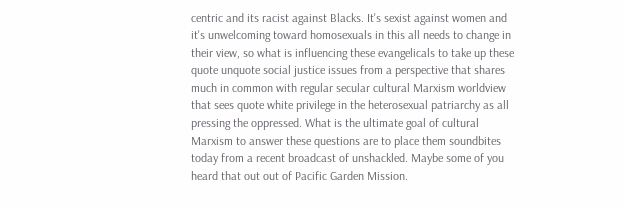centric and its racist against Blacks. It's sexist against women and it's unwelcoming toward homosexuals in this all needs to change in their view, so what is influencing these evangelicals to take up these quote unquote social justice issues from a perspective that shares much in common with regular secular cultural Marxism worldview that sees quote white privilege in the heterosexual patriarchy as all pressing the oppressed. What is the ultimate goal of cultural Marxism to answer these questions are to place them soundbites today from a recent broadcast of unshackled. Maybe some of you heard that out out of Pacific Garden Mission.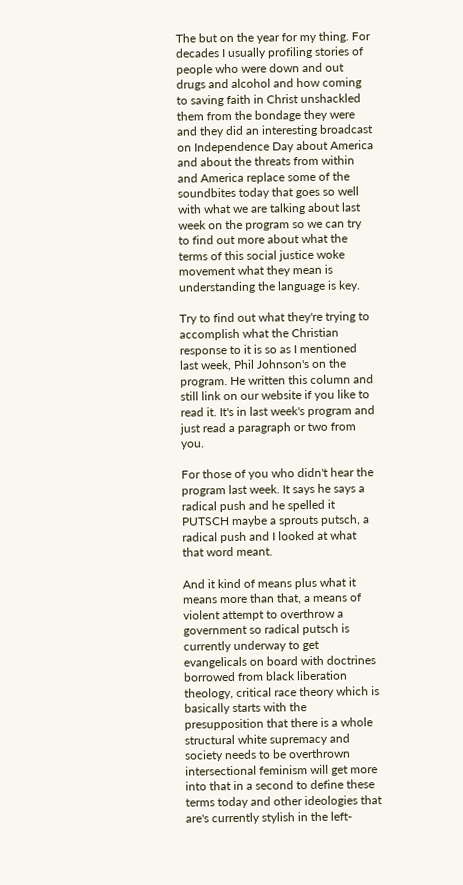The but on the year for my thing. For decades I usually profiling stories of people who were down and out drugs and alcohol and how coming to saving faith in Christ unshackled them from the bondage they were and they did an interesting broadcast on Independence Day about America and about the threats from within and America replace some of the soundbites today that goes so well with what we are talking about last week on the program so we can try to find out more about what the terms of this social justice woke movement what they mean is understanding the language is key.

Try to find out what they're trying to accomplish what the Christian response to it is so as I mentioned last week, Phil Johnson's on the program. He written this column and still link on our website if you like to read it. It's in last week's program and just read a paragraph or two from you.

For those of you who didn't hear the program last week. It says he says a radical push and he spelled it PUTSCH maybe a sprouts putsch, a radical push and I looked at what that word meant.

And it kind of means plus what it means more than that, a means of violent attempt to overthrow a government so radical putsch is currently underway to get evangelicals on board with doctrines borrowed from black liberation theology, critical race theory which is basically starts with the presupposition that there is a whole structural white supremacy and society needs to be overthrown intersectional feminism will get more into that in a second to define these terms today and other ideologies that are's currently stylish in the left-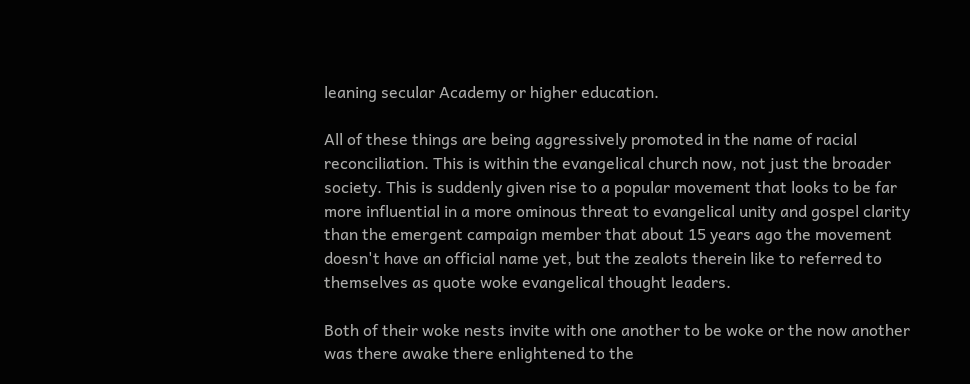leaning secular Academy or higher education.

All of these things are being aggressively promoted in the name of racial reconciliation. This is within the evangelical church now, not just the broader society. This is suddenly given rise to a popular movement that looks to be far more influential in a more ominous threat to evangelical unity and gospel clarity than the emergent campaign member that about 15 years ago the movement doesn't have an official name yet, but the zealots therein like to referred to themselves as quote woke evangelical thought leaders.

Both of their woke nests invite with one another to be woke or the now another was there awake there enlightened to the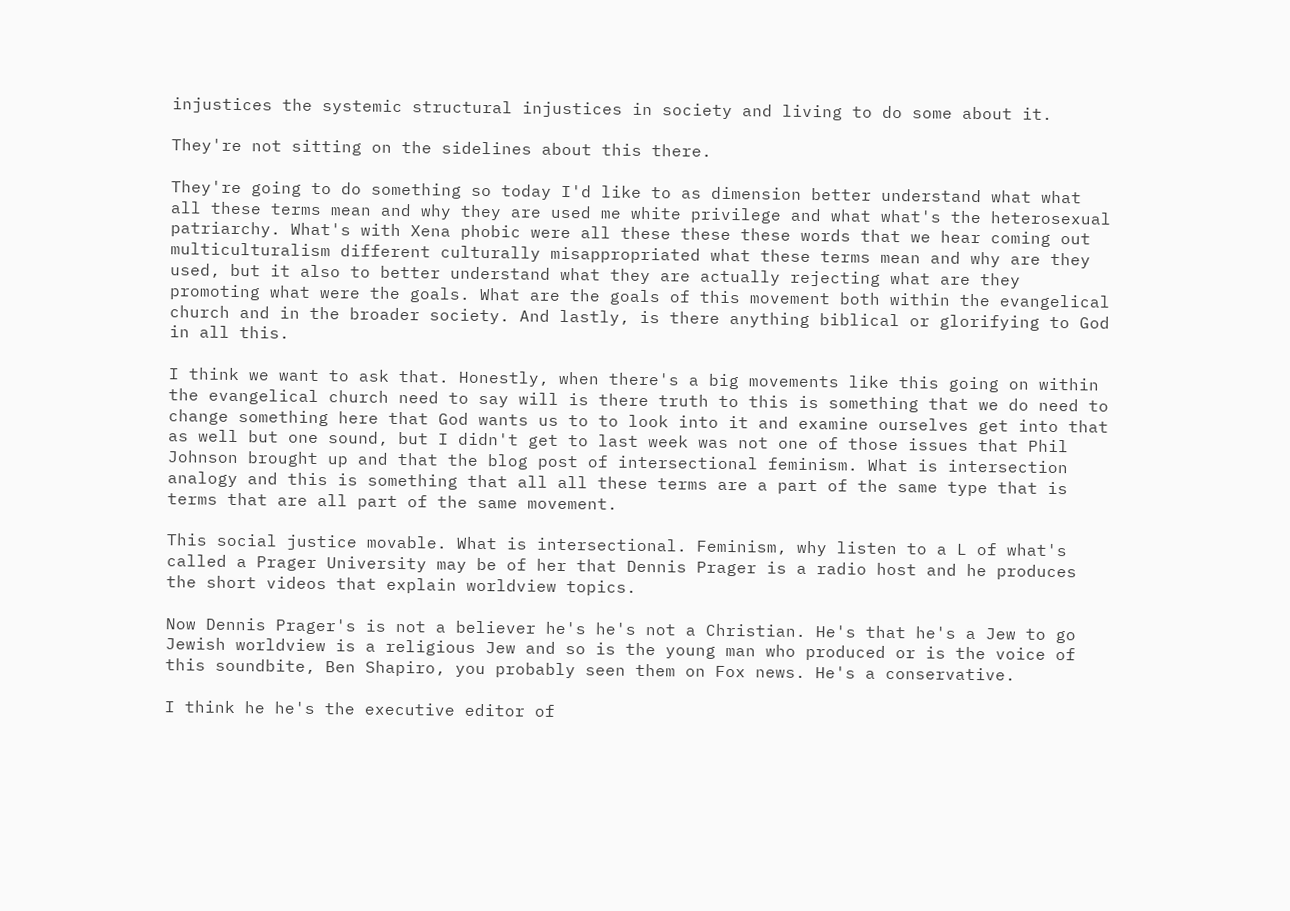injustices the systemic structural injustices in society and living to do some about it.

They're not sitting on the sidelines about this there.

They're going to do something so today I'd like to as dimension better understand what what all these terms mean and why they are used me white privilege and what what's the heterosexual patriarchy. What's with Xena phobic were all these these these words that we hear coming out multiculturalism different culturally misappropriated what these terms mean and why are they used, but it also to better understand what they are actually rejecting what are they promoting what were the goals. What are the goals of this movement both within the evangelical church and in the broader society. And lastly, is there anything biblical or glorifying to God in all this.

I think we want to ask that. Honestly, when there's a big movements like this going on within the evangelical church need to say will is there truth to this is something that we do need to change something here that God wants us to to look into it and examine ourselves get into that as well but one sound, but I didn't get to last week was not one of those issues that Phil Johnson brought up and that the blog post of intersectional feminism. What is intersection analogy and this is something that all all these terms are a part of the same type that is terms that are all part of the same movement.

This social justice movable. What is intersectional. Feminism, why listen to a L of what's called a Prager University may be of her that Dennis Prager is a radio host and he produces the short videos that explain worldview topics.

Now Dennis Prager's is not a believer he's he's not a Christian. He's that he's a Jew to go Jewish worldview is a religious Jew and so is the young man who produced or is the voice of this soundbite, Ben Shapiro, you probably seen them on Fox news. He's a conservative.

I think he he's the executive editor of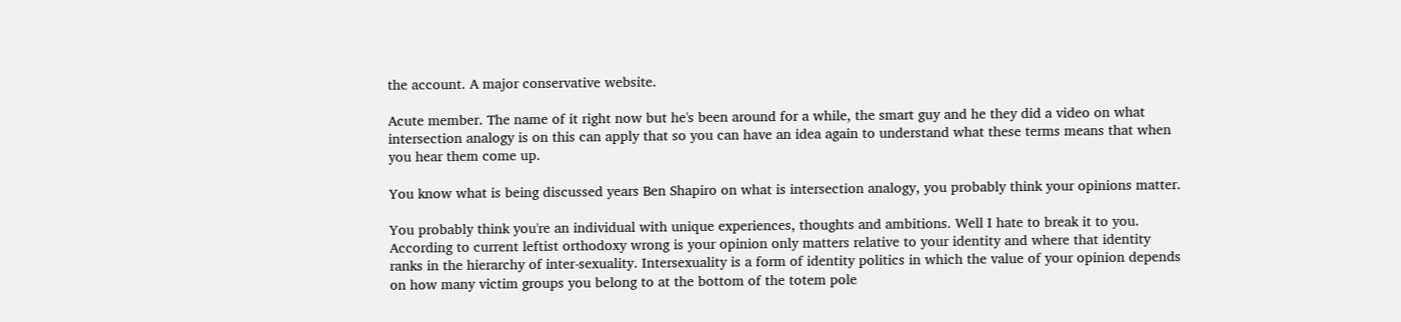the account. A major conservative website.

Acute member. The name of it right now but he's been around for a while, the smart guy and he they did a video on what intersection analogy is on this can apply that so you can have an idea again to understand what these terms means that when you hear them come up.

You know what is being discussed years Ben Shapiro on what is intersection analogy, you probably think your opinions matter.

You probably think you're an individual with unique experiences, thoughts and ambitions. Well I hate to break it to you. According to current leftist orthodoxy wrong is your opinion only matters relative to your identity and where that identity ranks in the hierarchy of inter-sexuality. Intersexuality is a form of identity politics in which the value of your opinion depends on how many victim groups you belong to at the bottom of the totem pole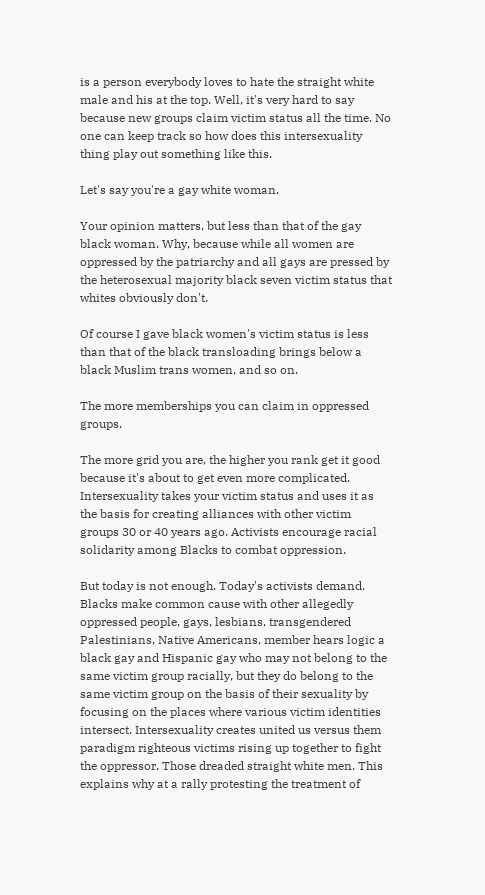is a person everybody loves to hate the straight white male and his at the top. Well, it's very hard to say because new groups claim victim status all the time. No one can keep track so how does this intersexuality thing play out something like this.

Let's say you're a gay white woman.

Your opinion matters, but less than that of the gay black woman. Why, because while all women are oppressed by the patriarchy and all gays are pressed by the heterosexual majority black seven victim status that whites obviously don't.

Of course I gave black women's victim status is less than that of the black transloading brings below a black Muslim trans women, and so on.

The more memberships you can claim in oppressed groups.

The more grid you are, the higher you rank get it good because it's about to get even more complicated. Intersexuality takes your victim status and uses it as the basis for creating alliances with other victim groups 30 or 40 years ago. Activists encourage racial solidarity among Blacks to combat oppression.

But today is not enough. Today's activists demand. Blacks make common cause with other allegedly oppressed people, gays, lesbians, transgendered Palestinians, Native Americans, member hears logic a black gay and Hispanic gay who may not belong to the same victim group racially, but they do belong to the same victim group on the basis of their sexuality by focusing on the places where various victim identities intersect. Intersexuality creates united us versus them paradigm righteous victims rising up together to fight the oppressor. Those dreaded straight white men. This explains why at a rally protesting the treatment of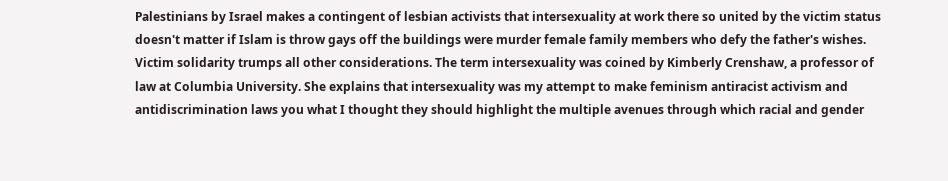Palestinians by Israel makes a contingent of lesbian activists that intersexuality at work there so united by the victim status doesn't matter if Islam is throw gays off the buildings were murder female family members who defy the father's wishes. Victim solidarity trumps all other considerations. The term intersexuality was coined by Kimberly Crenshaw, a professor of law at Columbia University. She explains that intersexuality was my attempt to make feminism antiracist activism and antidiscrimination laws you what I thought they should highlight the multiple avenues through which racial and gender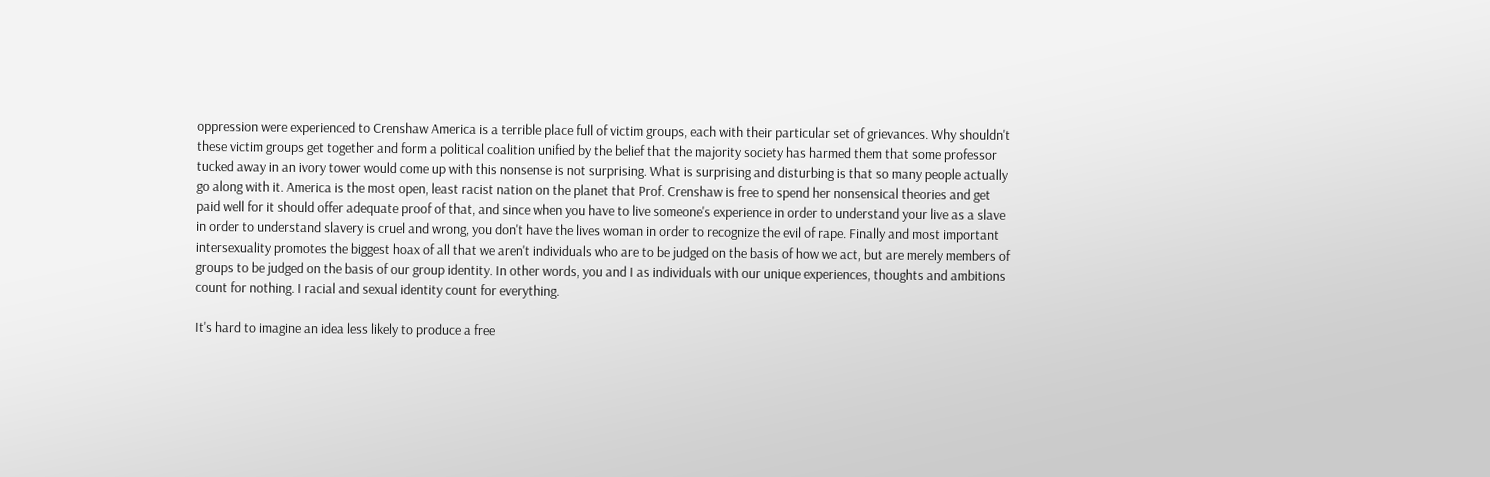oppression were experienced to Crenshaw America is a terrible place full of victim groups, each with their particular set of grievances. Why shouldn't these victim groups get together and form a political coalition unified by the belief that the majority society has harmed them that some professor tucked away in an ivory tower would come up with this nonsense is not surprising. What is surprising and disturbing is that so many people actually go along with it. America is the most open, least racist nation on the planet that Prof. Crenshaw is free to spend her nonsensical theories and get paid well for it should offer adequate proof of that, and since when you have to live someone's experience in order to understand your live as a slave in order to understand slavery is cruel and wrong, you don't have the lives woman in order to recognize the evil of rape. Finally and most important intersexuality promotes the biggest hoax of all that we aren't individuals who are to be judged on the basis of how we act, but are merely members of groups to be judged on the basis of our group identity. In other words, you and I as individuals with our unique experiences, thoughts and ambitions count for nothing. I racial and sexual identity count for everything.

It's hard to imagine an idea less likely to produce a free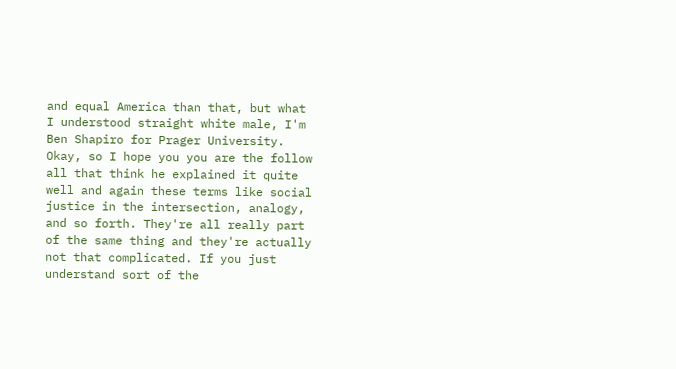and equal America than that, but what I understood straight white male, I'm Ben Shapiro for Prager University. Okay, so I hope you you are the follow all that think he explained it quite well and again these terms like social justice in the intersection, analogy, and so forth. They're all really part of the same thing and they're actually not that complicated. If you just understand sort of the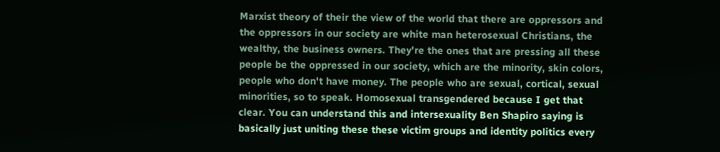Marxist theory of their the view of the world that there are oppressors and the oppressors in our society are white man heterosexual Christians, the wealthy, the business owners. They're the ones that are pressing all these people be the oppressed in our society, which are the minority, skin colors, people who don't have money. The people who are sexual, cortical, sexual minorities, so to speak. Homosexual transgendered because I get that clear. You can understand this and intersexuality Ben Shapiro saying is basically just uniting these these victim groups and identity politics every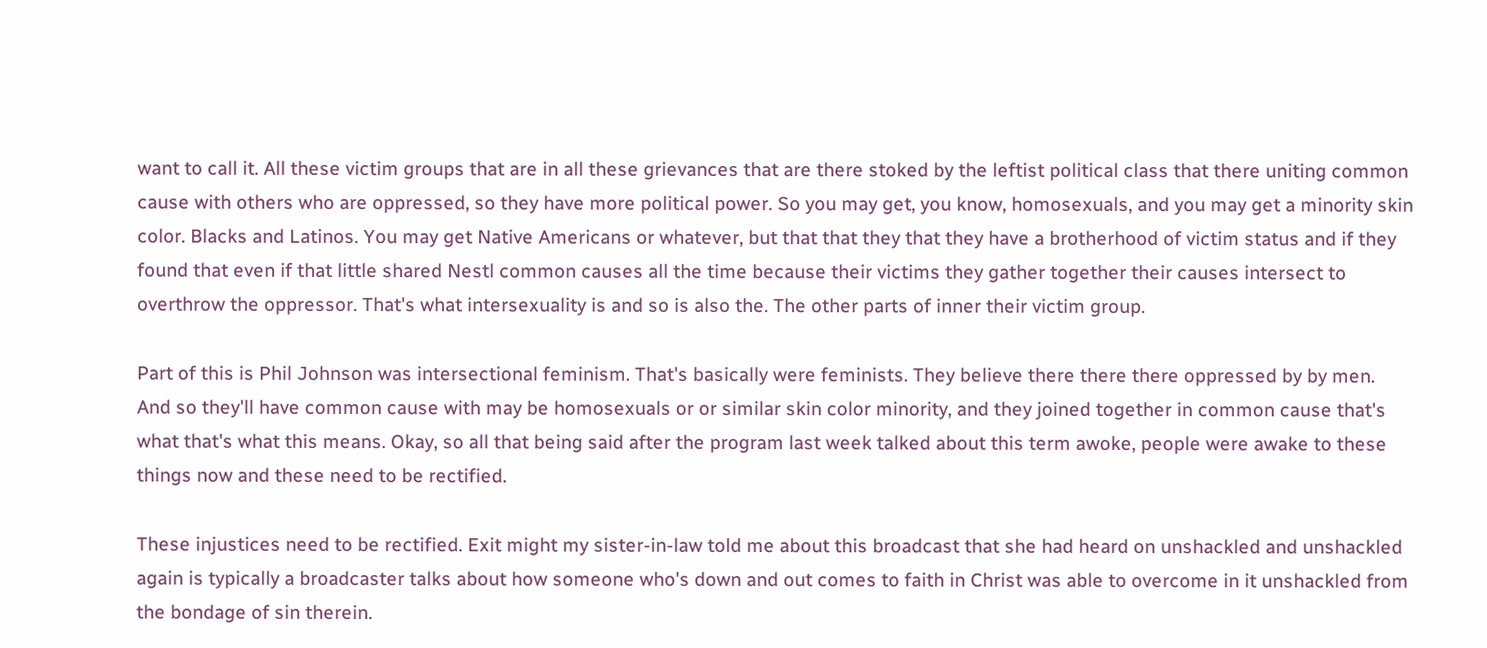want to call it. All these victim groups that are in all these grievances that are there stoked by the leftist political class that there uniting common cause with others who are oppressed, so they have more political power. So you may get, you know, homosexuals, and you may get a minority skin color. Blacks and Latinos. You may get Native Americans or whatever, but that that they that they have a brotherhood of victim status and if they found that even if that little shared Nestl common causes all the time because their victims they gather together their causes intersect to overthrow the oppressor. That's what intersexuality is and so is also the. The other parts of inner their victim group.

Part of this is Phil Johnson was intersectional feminism. That's basically were feminists. They believe there there there oppressed by by men. And so they'll have common cause with may be homosexuals or or similar skin color minority, and they joined together in common cause that's what that's what this means. Okay, so all that being said after the program last week talked about this term awoke, people were awake to these things now and these need to be rectified.

These injustices need to be rectified. Exit might my sister-in-law told me about this broadcast that she had heard on unshackled and unshackled again is typically a broadcaster talks about how someone who's down and out comes to faith in Christ was able to overcome in it unshackled from the bondage of sin therein.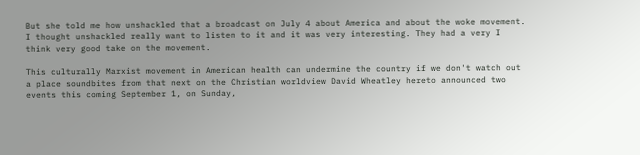But she told me how unshackled that a broadcast on July 4 about America and about the woke movement. I thought unshackled really want to listen to it and it was very interesting. They had a very I think very good take on the movement.

This culturally Marxist movement in American health can undermine the country if we don't watch out a place soundbites from that next on the Christian worldview David Wheatley hereto announced two events this coming September 1, on Sunday,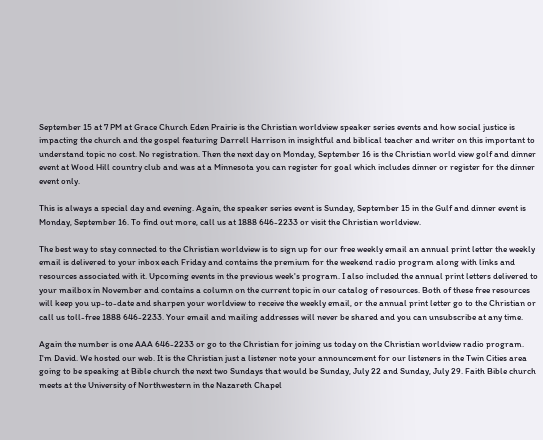September 15 at 7 PM at Grace Church Eden Prairie is the Christian worldview speaker series events and how social justice is impacting the church and the gospel featuring Darrell Harrison in insightful and biblical teacher and writer on this important to understand topic no cost. No registration. Then the next day on Monday, September 16 is the Christian world view golf and dinner event at Wood Hill country club and was at a Minnesota you can register for goal which includes dinner or register for the dinner event only.

This is always a special day and evening. Again, the speaker series event is Sunday, September 15 in the Gulf and dinner event is Monday, September 16. To find out more, call us at 1888 646-2233 or visit the Christian worldview.

The best way to stay connected to the Christian worldview is to sign up for our free weekly email an annual print letter the weekly email is delivered to your inbox each Friday and contains the premium for the weekend radio program along with links and resources associated with it. Upcoming events in the previous week's program. I also included the annual print letters delivered to your mailbox in November and contains a column on the current topic in our catalog of resources. Both of these free resources will keep you up-to-date and sharpen your worldview to receive the weekly email, or the annual print letter go to the Christian or call us toll-free 1888 646-2233. Your email and mailing addresses will never be shared and you can unsubscribe at any time.

Again the number is one AAA 646-2233 or go to the Christian for joining us today on the Christian worldview radio program. I'm David. We hosted our web. It is the Christian just a listener note your announcement for our listeners in the Twin Cities area going to be speaking at Bible church the next two Sundays that would be Sunday, July 22 and Sunday, July 29. Faith Bible church meets at the University of Northwestern in the Nazareth Chapel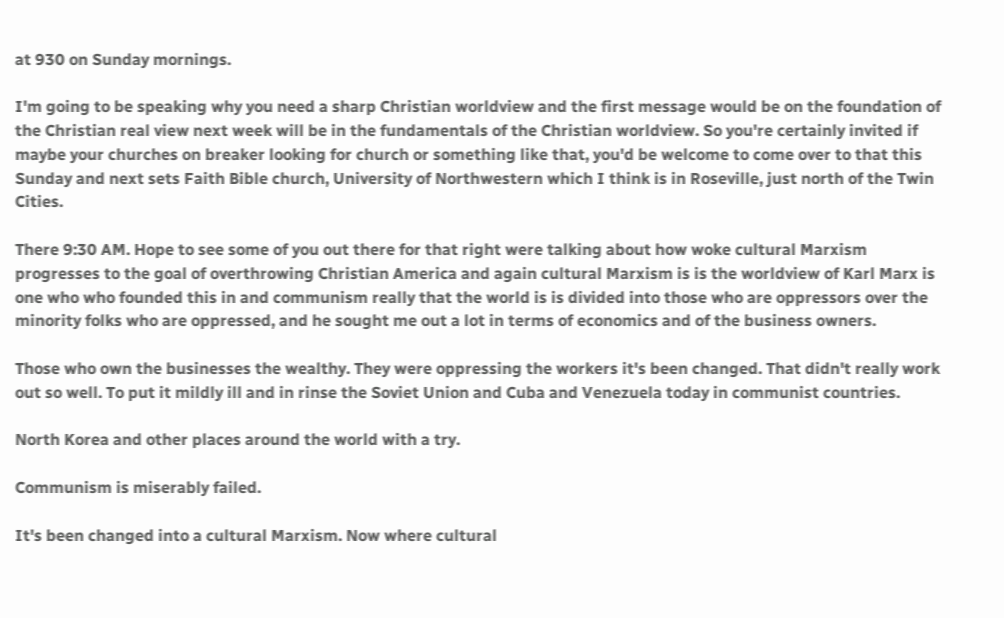at 930 on Sunday mornings.

I'm going to be speaking why you need a sharp Christian worldview and the first message would be on the foundation of the Christian real view next week will be in the fundamentals of the Christian worldview. So you're certainly invited if maybe your churches on breaker looking for church or something like that, you'd be welcome to come over to that this Sunday and next sets Faith Bible church, University of Northwestern which I think is in Roseville, just north of the Twin Cities.

There 9:30 AM. Hope to see some of you out there for that right were talking about how woke cultural Marxism progresses to the goal of overthrowing Christian America and again cultural Marxism is is the worldview of Karl Marx is one who who founded this in and communism really that the world is is divided into those who are oppressors over the minority folks who are oppressed, and he sought me out a lot in terms of economics and of the business owners.

Those who own the businesses the wealthy. They were oppressing the workers it's been changed. That didn't really work out so well. To put it mildly ill and in rinse the Soviet Union and Cuba and Venezuela today in communist countries.

North Korea and other places around the world with a try.

Communism is miserably failed.

It's been changed into a cultural Marxism. Now where cultural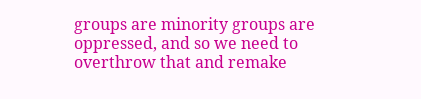groups are minority groups are oppressed, and so we need to overthrow that and remake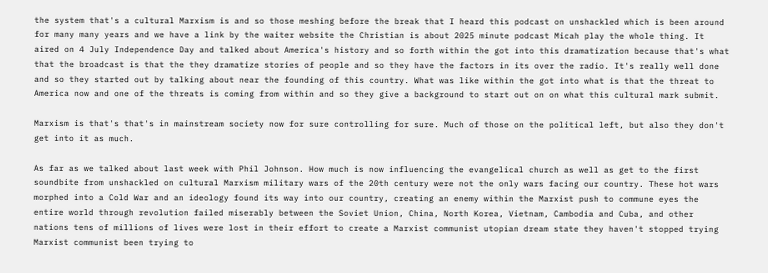the system that's a cultural Marxism is and so those meshing before the break that I heard this podcast on unshackled which is been around for many many years and we have a link by the waiter website the Christian is about 2025 minute podcast Micah play the whole thing. It aired on 4 July Independence Day and talked about America's history and so forth within the got into this dramatization because that's what that the broadcast is that the they dramatize stories of people and so they have the factors in its over the radio. It's really well done and so they started out by talking about near the founding of this country. What was like within the got into what is that the threat to America now and one of the threats is coming from within and so they give a background to start out on on what this cultural mark submit.

Marxism is that's that's in mainstream society now for sure controlling for sure. Much of those on the political left, but also they don't get into it as much.

As far as we talked about last week with Phil Johnson. How much is now influencing the evangelical church as well as get to the first soundbite from unshackled on cultural Marxism military wars of the 20th century were not the only wars facing our country. These hot wars morphed into a Cold War and an ideology found its way into our country, creating an enemy within the Marxist push to commune eyes the entire world through revolution failed miserably between the Soviet Union, China, North Korea, Vietnam, Cambodia and Cuba, and other nations tens of millions of lives were lost in their effort to create a Marxist communist utopian dream state they haven't stopped trying Marxist communist been trying to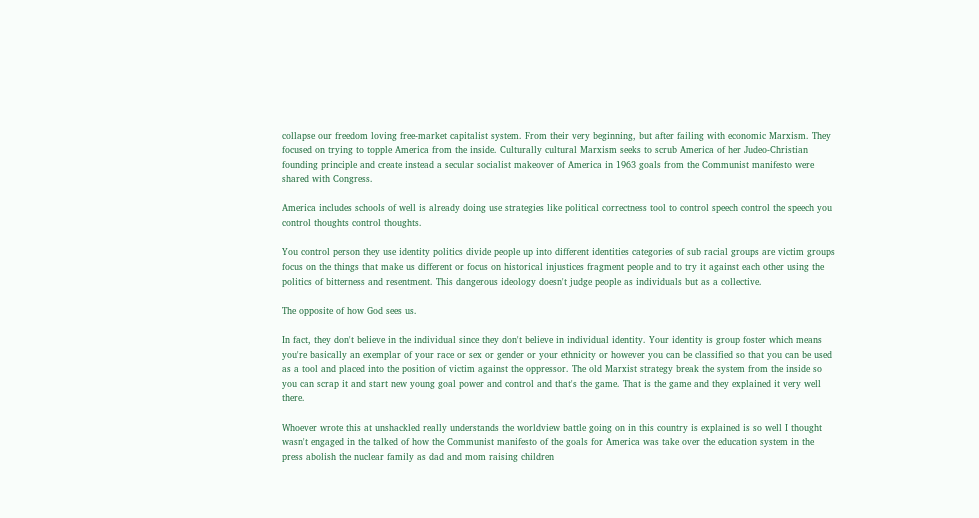collapse our freedom loving free-market capitalist system. From their very beginning, but after failing with economic Marxism. They focused on trying to topple America from the inside. Culturally cultural Marxism seeks to scrub America of her Judeo-Christian founding principle and create instead a secular socialist makeover of America in 1963 goals from the Communist manifesto were shared with Congress.

America includes schools of well is already doing use strategies like political correctness tool to control speech control the speech you control thoughts control thoughts.

You control person they use identity politics divide people up into different identities categories of sub racial groups are victim groups focus on the things that make us different or focus on historical injustices fragment people and to try it against each other using the politics of bitterness and resentment. This dangerous ideology doesn't judge people as individuals but as a collective.

The opposite of how God sees us.

In fact, they don't believe in the individual since they don't believe in individual identity. Your identity is group foster which means you're basically an exemplar of your race or sex or gender or your ethnicity or however you can be classified so that you can be used as a tool and placed into the position of victim against the oppressor. The old Marxist strategy break the system from the inside so you can scrap it and start new young goal power and control and that's the game. That is the game and they explained it very well there.

Whoever wrote this at unshackled really understands the worldview battle going on in this country is explained is so well I thought wasn't engaged in the talked of how the Communist manifesto of the goals for America was take over the education system in the press abolish the nuclear family as dad and mom raising children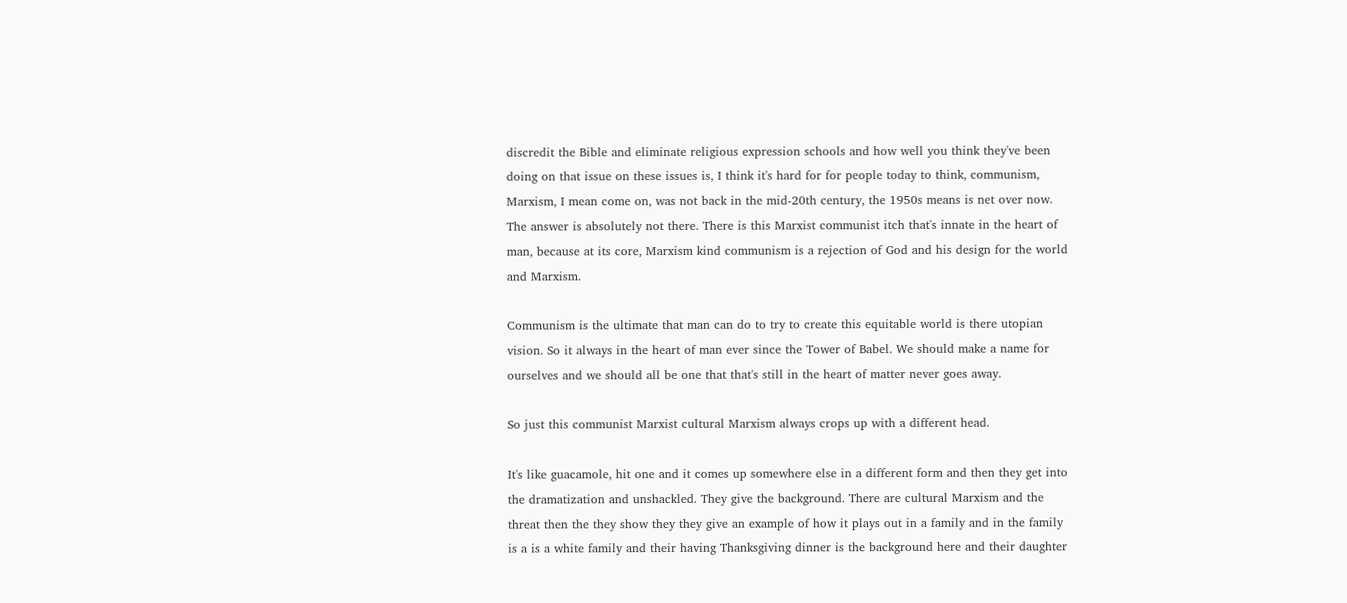discredit the Bible and eliminate religious expression schools and how well you think they've been doing on that issue on these issues is, I think it's hard for for people today to think, communism, Marxism, I mean come on, was not back in the mid-20th century, the 1950s means is net over now. The answer is absolutely not there. There is this Marxist communist itch that's innate in the heart of man, because at its core, Marxism kind communism is a rejection of God and his design for the world and Marxism.

Communism is the ultimate that man can do to try to create this equitable world is there utopian vision. So it always in the heart of man ever since the Tower of Babel. We should make a name for ourselves and we should all be one that that's still in the heart of matter never goes away.

So just this communist Marxist cultural Marxism always crops up with a different head.

It's like guacamole, hit one and it comes up somewhere else in a different form and then they get into the dramatization and unshackled. They give the background. There are cultural Marxism and the threat then the they show they they give an example of how it plays out in a family and in the family is a is a white family and their having Thanksgiving dinner is the background here and their daughter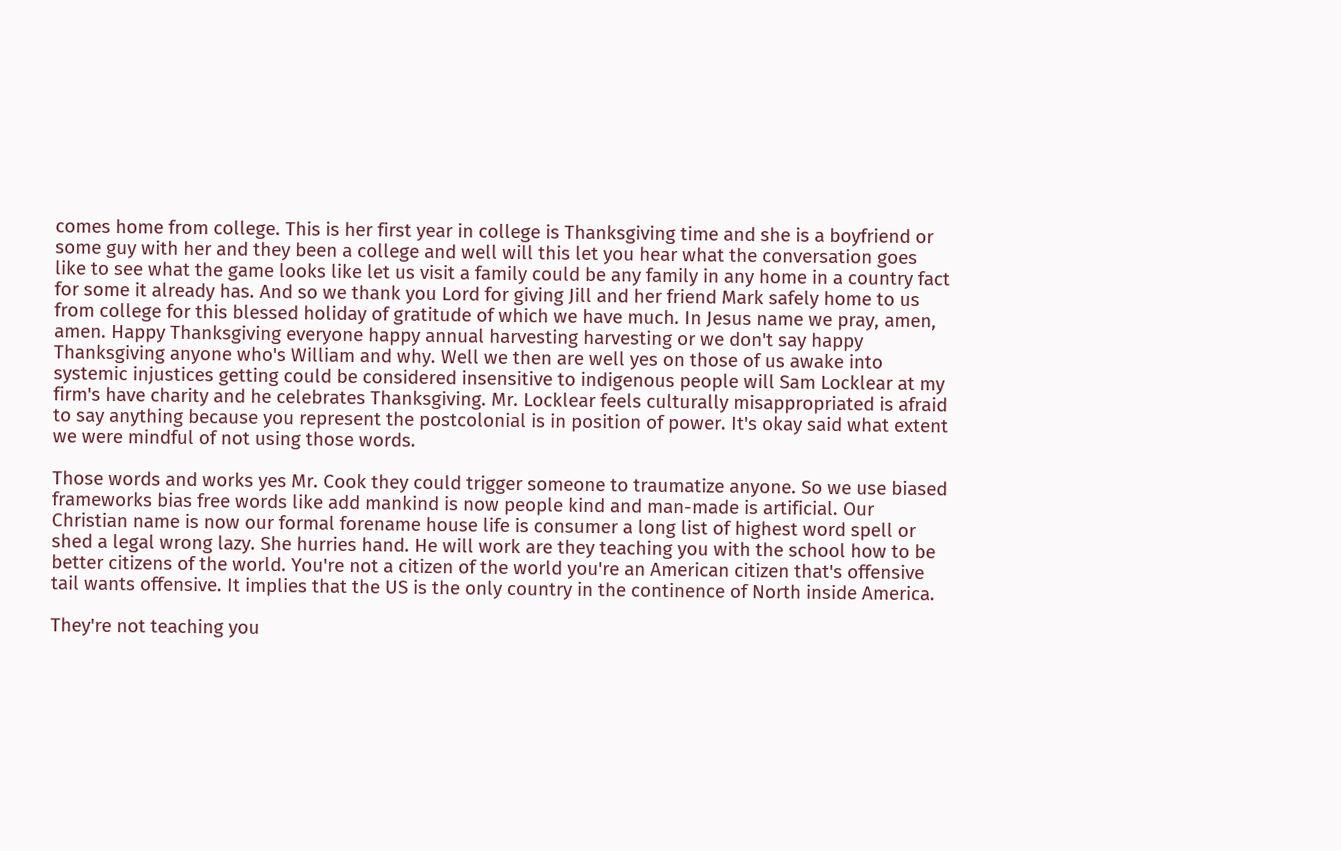comes home from college. This is her first year in college is Thanksgiving time and she is a boyfriend or some guy with her and they been a college and well will this let you hear what the conversation goes like to see what the game looks like let us visit a family could be any family in any home in a country fact for some it already has. And so we thank you Lord for giving Jill and her friend Mark safely home to us from college for this blessed holiday of gratitude of which we have much. In Jesus name we pray, amen, amen. Happy Thanksgiving everyone happy annual harvesting harvesting or we don't say happy Thanksgiving anyone who's William and why. Well we then are well yes on those of us awake into systemic injustices getting could be considered insensitive to indigenous people will Sam Locklear at my firm's have charity and he celebrates Thanksgiving. Mr. Locklear feels culturally misappropriated is afraid to say anything because you represent the postcolonial is in position of power. It's okay said what extent we were mindful of not using those words.

Those words and works yes Mr. Cook they could trigger someone to traumatize anyone. So we use biased frameworks bias free words like add mankind is now people kind and man-made is artificial. Our Christian name is now our formal forename house life is consumer a long list of highest word spell or shed a legal wrong lazy. She hurries hand. He will work are they teaching you with the school how to be better citizens of the world. You're not a citizen of the world you're an American citizen that's offensive tail wants offensive. It implies that the US is the only country in the continence of North inside America.

They're not teaching you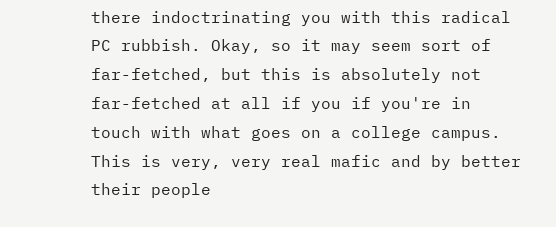there indoctrinating you with this radical PC rubbish. Okay, so it may seem sort of far-fetched, but this is absolutely not far-fetched at all if you if you're in touch with what goes on a college campus. This is very, very real mafic and by better their people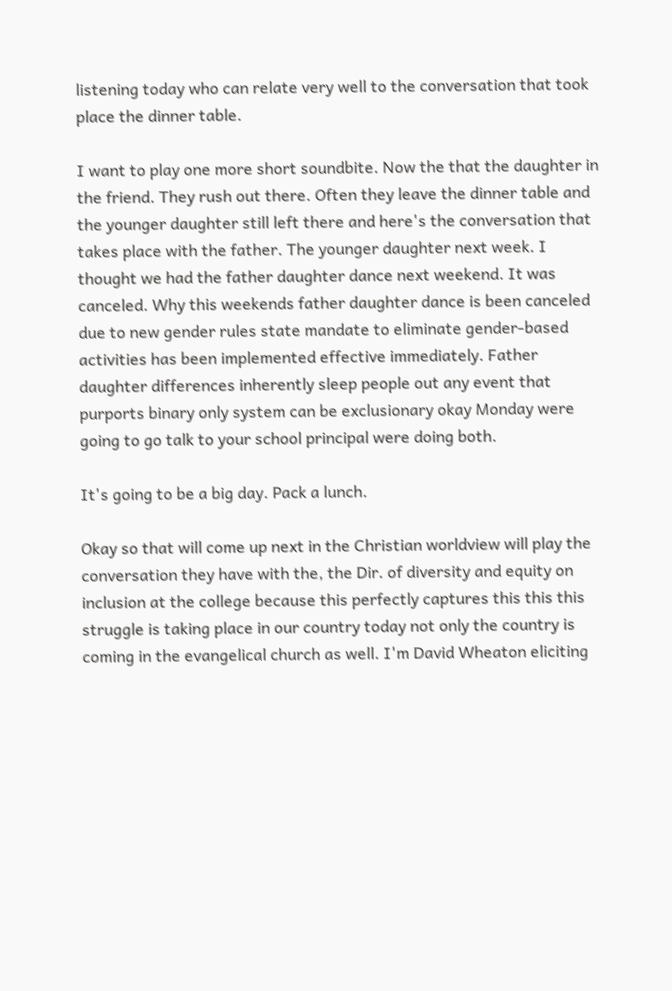listening today who can relate very well to the conversation that took place the dinner table.

I want to play one more short soundbite. Now the that the daughter in the friend. They rush out there. Often they leave the dinner table and the younger daughter still left there and here's the conversation that takes place with the father. The younger daughter next week. I thought we had the father daughter dance next weekend. It was canceled. Why this weekends father daughter dance is been canceled due to new gender rules state mandate to eliminate gender-based activities has been implemented effective immediately. Father daughter differences inherently sleep people out any event that purports binary only system can be exclusionary okay Monday were going to go talk to your school principal were doing both.

It's going to be a big day. Pack a lunch.

Okay so that will come up next in the Christian worldview will play the conversation they have with the, the Dir. of diversity and equity on inclusion at the college because this perfectly captures this this this struggle is taking place in our country today not only the country is coming in the evangelical church as well. I'm David Wheaton eliciting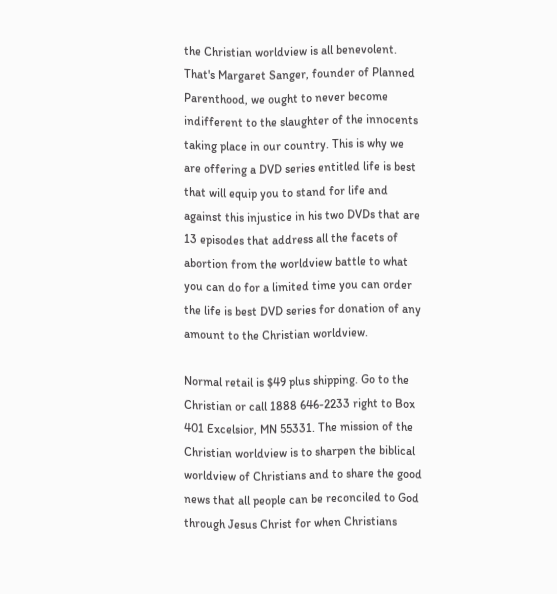the Christian worldview is all benevolent. That's Margaret Sanger, founder of Planned Parenthood, we ought to never become indifferent to the slaughter of the innocents taking place in our country. This is why we are offering a DVD series entitled life is best that will equip you to stand for life and against this injustice in his two DVDs that are 13 episodes that address all the facets of abortion from the worldview battle to what you can do for a limited time you can order the life is best DVD series for donation of any amount to the Christian worldview.

Normal retail is $49 plus shipping. Go to the Christian or call 1888 646-2233 right to Box 401 Excelsior, MN 55331. The mission of the Christian worldview is to sharpen the biblical worldview of Christians and to share the good news that all people can be reconciled to God through Jesus Christ for when Christians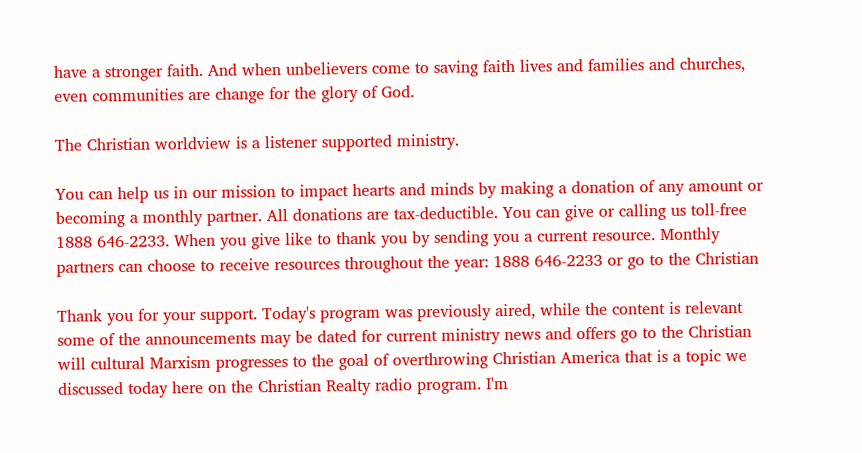have a stronger faith. And when unbelievers come to saving faith lives and families and churches, even communities are change for the glory of God.

The Christian worldview is a listener supported ministry.

You can help us in our mission to impact hearts and minds by making a donation of any amount or becoming a monthly partner. All donations are tax-deductible. You can give or calling us toll-free 1888 646-2233. When you give like to thank you by sending you a current resource. Monthly partners can choose to receive resources throughout the year: 1888 646-2233 or go to the Christian

Thank you for your support. Today's program was previously aired, while the content is relevant some of the announcements may be dated for current ministry news and offers go to the Christian will cultural Marxism progresses to the goal of overthrowing Christian America that is a topic we discussed today here on the Christian Realty radio program. I'm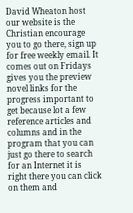David Wheaton host our website is the Christian encourage you to go there, sign up for free weekly email. It comes out on Fridays gives you the preview novel links for the progress important to get because lot a few reference articles and columns and in the program that you can just go there to search for an Internet it is right there you can click on them and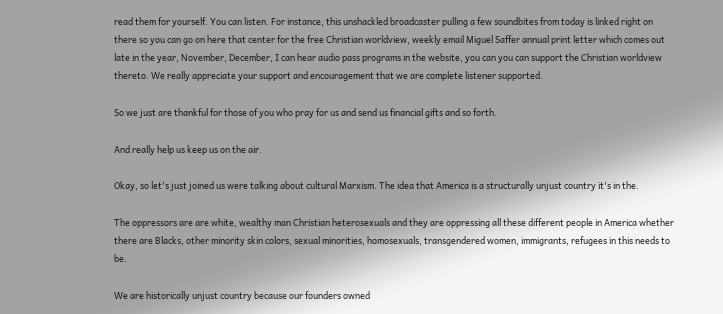read them for yourself. You can listen. For instance, this unshackled broadcaster pulling a few soundbites from today is linked right on there so you can go on here that center for the free Christian worldview, weekly email Miguel Saffer annual print letter which comes out late in the year, November, December, I can hear audio pass programs in the website, you can you can support the Christian worldview thereto. We really appreciate your support and encouragement that we are complete listener supported.

So we just are thankful for those of you who pray for us and send us financial gifts and so forth.

And really help us keep us on the air.

Okay, so let's just joined us were talking about cultural Marxism. The idea that America is a structurally unjust country it's in the.

The oppressors are are white, wealthy man Christian heterosexuals and they are oppressing all these different people in America whether there are Blacks, other minority skin colors, sexual minorities, homosexuals, transgendered women, immigrants, refugees in this needs to be.

We are historically unjust country because our founders owned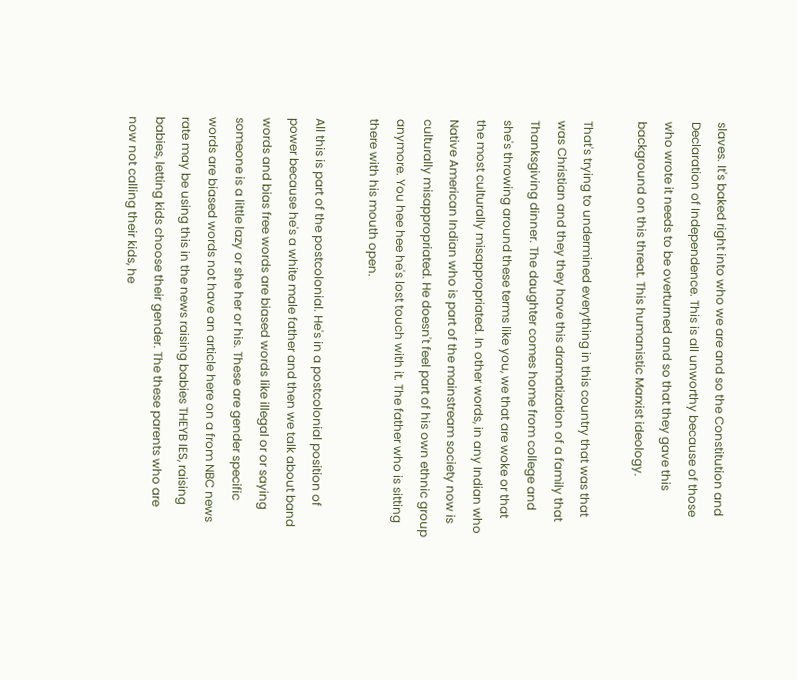slaves. It's baked right into who we are and so the Constitution and Declaration of Independence. This is all unworthy because of those who wrote it needs to be overturned and so that they gave this background on this threat. This humanistic Marxist ideology.

That's trying to undermined everything in this country that was that was Christian and they they have this dramatization of a family that Thanksgiving dinner. The daughter comes home from college and she's throwing around these terms like you, we that are woke or that the most culturally misappropriated. In other words, in any Indian who Native American Indian who is part of the mainstream society now is culturally misappropriated. He doesn't feel part of his own ethnic group anymore. You hee hee he's lost touch with it. The father who is sitting there with his mouth open.

All this is part of the postcolonial. He's in a postcolonial position of power because he's a white male father and then we talk about band words and bias free words are biased words like illegal or or saying someone is a little lazy or she her or his. These are gender specific words are biased words not have an article here on a from NBC news rate may be using this in the news raising babies THEYB IES, raising babies, letting kids choose their gender. The these parents who are now not calling their kids, he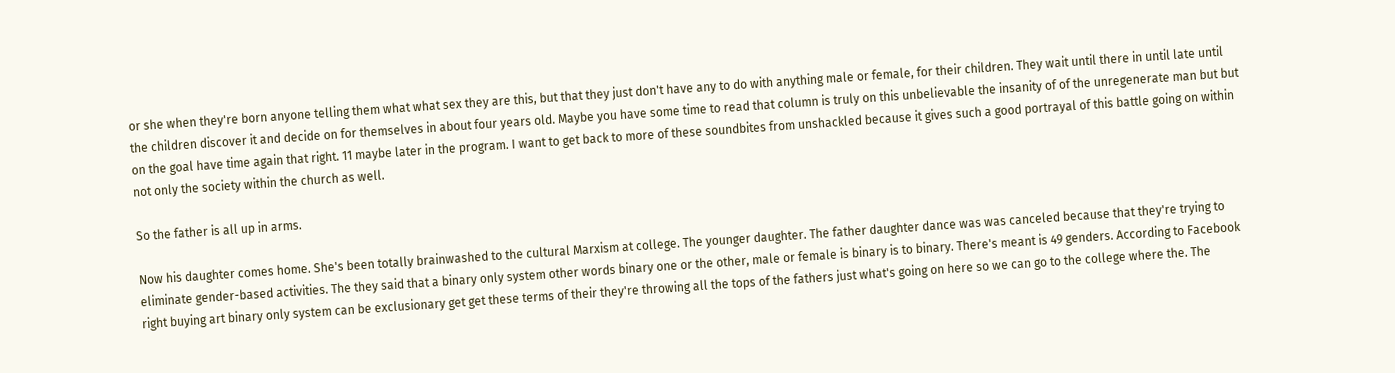or she when they're born anyone telling them what what sex they are this, but that they just don't have any to do with anything male or female, for their children. They wait until there in until late until the children discover it and decide on for themselves in about four years old. Maybe you have some time to read that column is truly on this unbelievable the insanity of of the unregenerate man but but on the goal have time again that right. 11 maybe later in the program. I want to get back to more of these soundbites from unshackled because it gives such a good portrayal of this battle going on within not only the society within the church as well.

So the father is all up in arms.

Now his daughter comes home. She's been totally brainwashed to the cultural Marxism at college. The younger daughter. The father daughter dance was was canceled because that they're trying to eliminate gender-based activities. The they said that a binary only system other words binary one or the other, male or female is binary is to binary. There's meant is 49 genders. According to Facebook right buying art binary only system can be exclusionary get get these terms of their they're throwing all the tops of the fathers just what's going on here so we can go to the college where the. The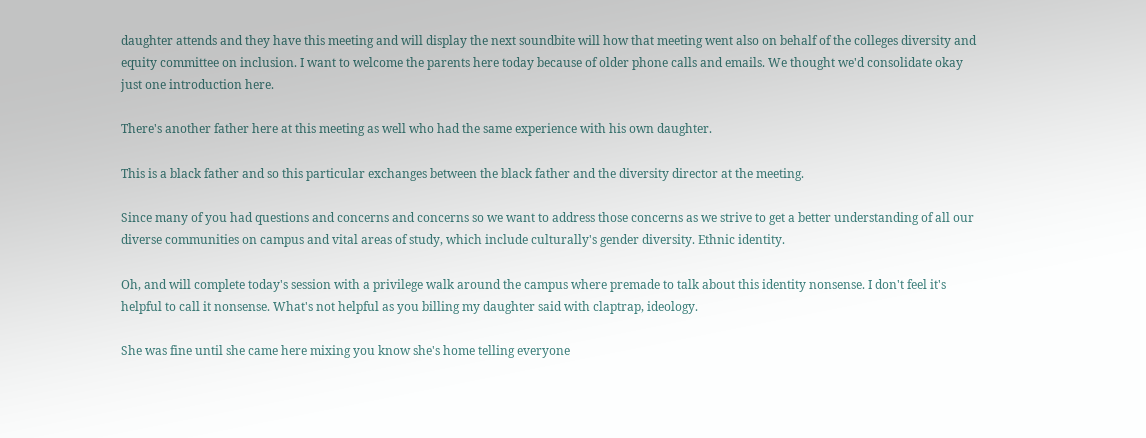daughter attends and they have this meeting and will display the next soundbite will how that meeting went also on behalf of the colleges diversity and equity committee on inclusion. I want to welcome the parents here today because of older phone calls and emails. We thought we'd consolidate okay just one introduction here.

There's another father here at this meeting as well who had the same experience with his own daughter.

This is a black father and so this particular exchanges between the black father and the diversity director at the meeting.

Since many of you had questions and concerns and concerns so we want to address those concerns as we strive to get a better understanding of all our diverse communities on campus and vital areas of study, which include culturally's gender diversity. Ethnic identity.

Oh, and will complete today's session with a privilege walk around the campus where premade to talk about this identity nonsense. I don't feel it's helpful to call it nonsense. What's not helpful as you billing my daughter said with claptrap, ideology.

She was fine until she came here mixing you know she's home telling everyone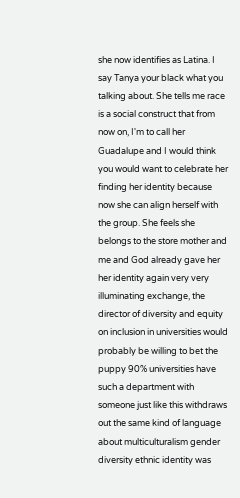she now identifies as Latina. I say Tanya your black what you talking about. She tells me race is a social construct that from now on, I'm to call her Guadalupe and I would think you would want to celebrate her finding her identity because now she can align herself with the group. She feels she belongs to the store mother and me and God already gave her her identity again very very illuminating exchange, the director of diversity and equity on inclusion in universities would probably be willing to bet the puppy 90% universities have such a department with someone just like this withdraws out the same kind of language about multiculturalism gender diversity ethnic identity was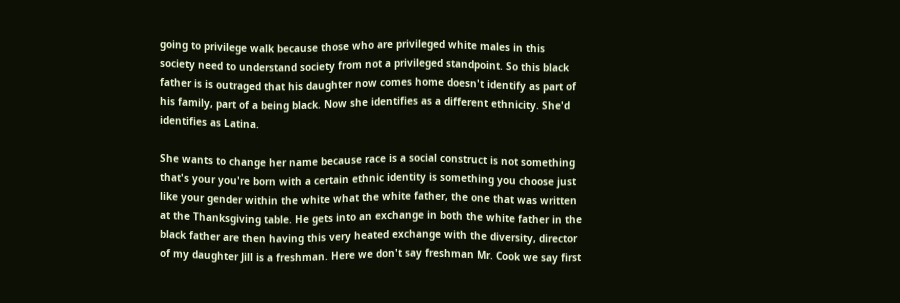going to privilege walk because those who are privileged white males in this society need to understand society from not a privileged standpoint. So this black father is is outraged that his daughter now comes home doesn't identify as part of his family, part of a being black. Now she identifies as a different ethnicity. She'd identifies as Latina.

She wants to change her name because race is a social construct is not something that's your you're born with a certain ethnic identity is something you choose just like your gender within the white what the white father, the one that was written at the Thanksgiving table. He gets into an exchange in both the white father in the black father are then having this very heated exchange with the diversity, director of my daughter Jill is a freshman. Here we don't say freshman Mr. Cook we say first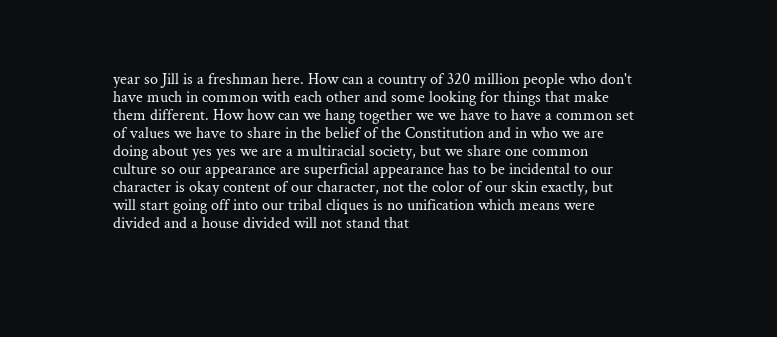year so Jill is a freshman here. How can a country of 320 million people who don't have much in common with each other and some looking for things that make them different. How how can we hang together we we have to have a common set of values we have to share in the belief of the Constitution and in who we are doing about yes yes we are a multiracial society, but we share one common culture so our appearance are superficial appearance has to be incidental to our character is okay content of our character, not the color of our skin exactly, but will start going off into our tribal cliques is no unification which means were divided and a house divided will not stand that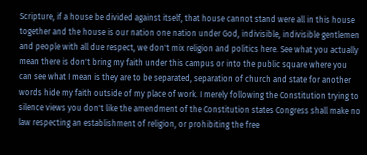Scripture, if a house be divided against itself, that house cannot stand were all in this house together and the house is our nation one nation under God, indivisible, indivisible gentlemen and people with all due respect, we don't mix religion and politics here. See what you actually mean there is don't bring my faith under this campus or into the public square where you can see what I mean is they are to be separated, separation of church and state for another words hide my faith outside of my place of work. I merely following the Constitution trying to silence views you don't like the amendment of the Constitution states Congress shall make no law respecting an establishment of religion, or prohibiting the free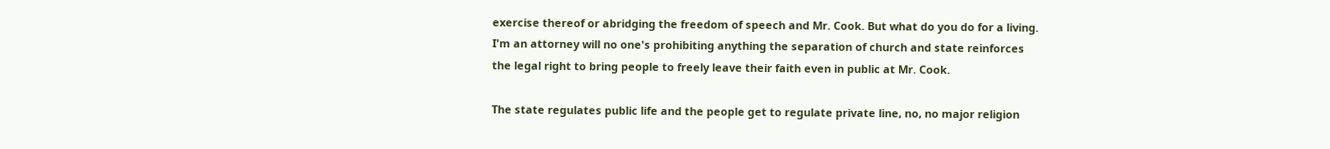exercise thereof or abridging the freedom of speech and Mr. Cook. But what do you do for a living. I'm an attorney will no one's prohibiting anything the separation of church and state reinforces the legal right to bring people to freely leave their faith even in public at Mr. Cook.

The state regulates public life and the people get to regulate private line, no, no major religion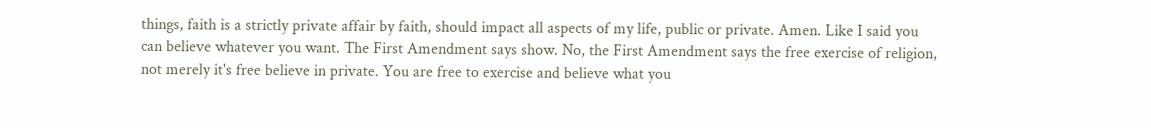things, faith is a strictly private affair by faith, should impact all aspects of my life, public or private. Amen. Like I said you can believe whatever you want. The First Amendment says show. No, the First Amendment says the free exercise of religion, not merely it's free believe in private. You are free to exercise and believe what you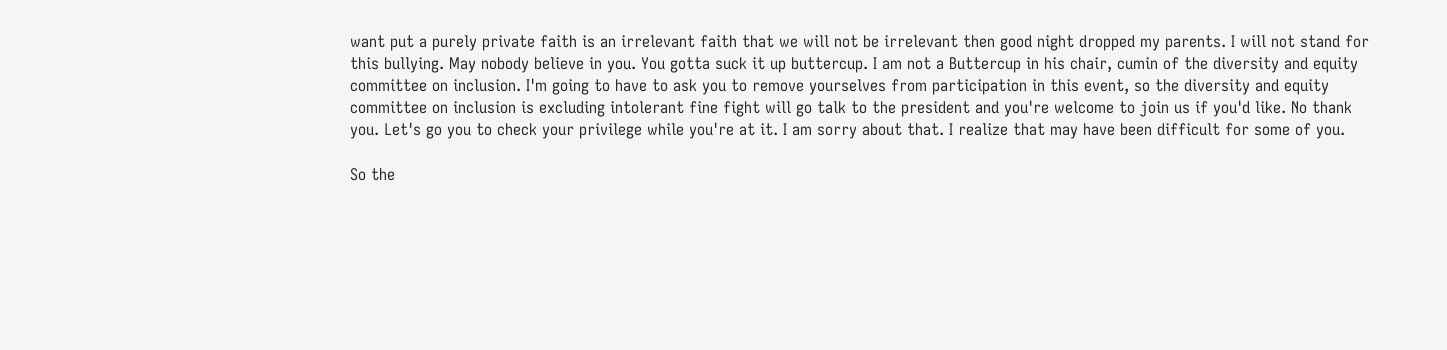want put a purely private faith is an irrelevant faith that we will not be irrelevant then good night dropped my parents. I will not stand for this bullying. May nobody believe in you. You gotta suck it up buttercup. I am not a Buttercup in his chair, cumin of the diversity and equity committee on inclusion. I'm going to have to ask you to remove yourselves from participation in this event, so the diversity and equity committee on inclusion is excluding intolerant fine fight will go talk to the president and you're welcome to join us if you'd like. No thank you. Let's go you to check your privilege while you're at it. I am sorry about that. I realize that may have been difficult for some of you.

So the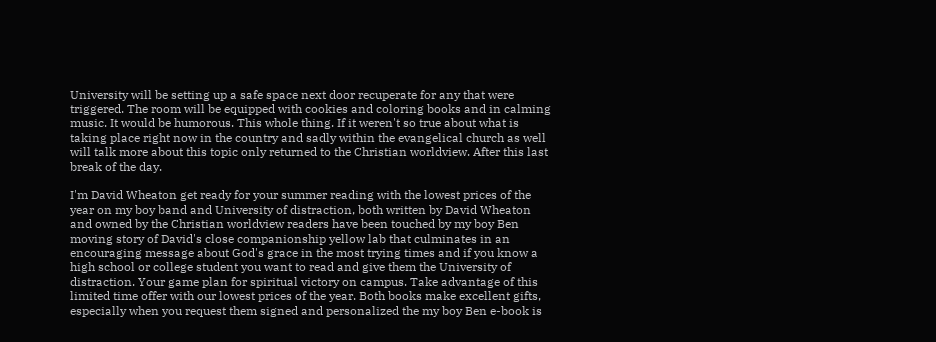University will be setting up a safe space next door recuperate for any that were triggered. The room will be equipped with cookies and coloring books and in calming music. It would be humorous. This whole thing. If it weren't so true about what is taking place right now in the country and sadly within the evangelical church as well will talk more about this topic only returned to the Christian worldview. After this last break of the day.

I'm David Wheaton get ready for your summer reading with the lowest prices of the year on my boy band and University of distraction, both written by David Wheaton and owned by the Christian worldview readers have been touched by my boy Ben moving story of David's close companionship yellow lab that culminates in an encouraging message about God's grace in the most trying times and if you know a high school or college student you want to read and give them the University of distraction. Your game plan for spiritual victory on campus. Take advantage of this limited time offer with our lowest prices of the year. Both books make excellent gifts, especially when you request them signed and personalized the my boy Ben e-book is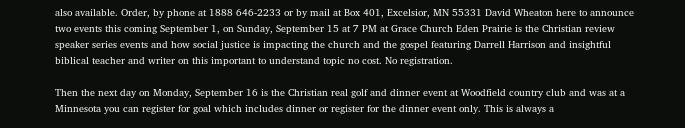also available. Order, by phone at 1888 646-2233 or by mail at Box 401, Excelsior, MN 55331 David Wheaton here to announce two events this coming September 1, on Sunday, September 15 at 7 PM at Grace Church Eden Prairie is the Christian review speaker series events and how social justice is impacting the church and the gospel featuring Darrell Harrison and insightful biblical teacher and writer on this important to understand topic no cost. No registration.

Then the next day on Monday, September 16 is the Christian real golf and dinner event at Woodfield country club and was at a Minnesota you can register for goal which includes dinner or register for the dinner event only. This is always a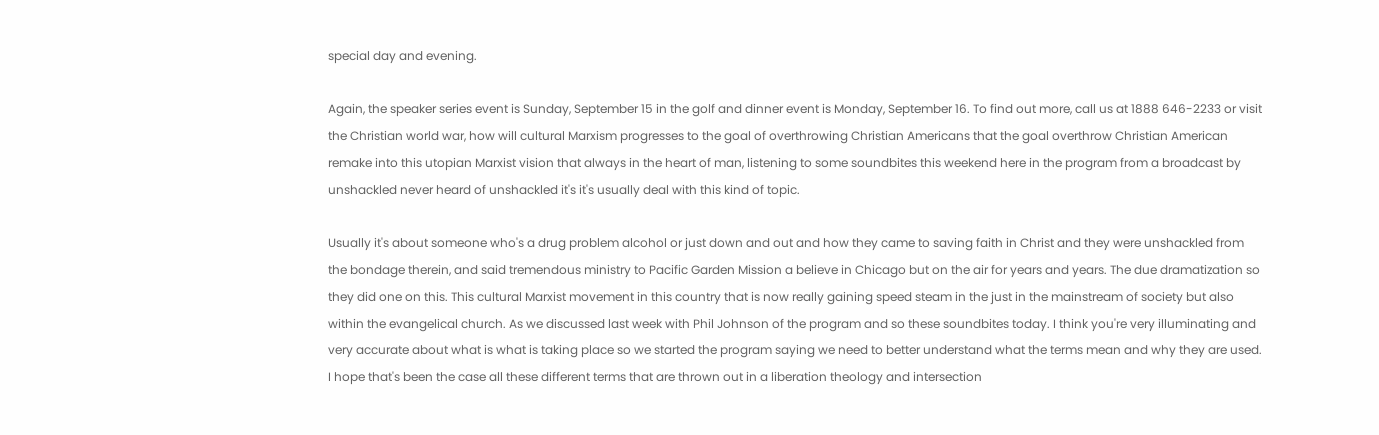special day and evening.

Again, the speaker series event is Sunday, September 15 in the golf and dinner event is Monday, September 16. To find out more, call us at 1888 646-2233 or visit the Christian world war, how will cultural Marxism progresses to the goal of overthrowing Christian Americans that the goal overthrow Christian American remake into this utopian Marxist vision that always in the heart of man, listening to some soundbites this weekend here in the program from a broadcast by unshackled never heard of unshackled it's it's usually deal with this kind of topic.

Usually it's about someone who's a drug problem alcohol or just down and out and how they came to saving faith in Christ and they were unshackled from the bondage therein, and said tremendous ministry to Pacific Garden Mission a believe in Chicago but on the air for years and years. The due dramatization so they did one on this. This cultural Marxist movement in this country that is now really gaining speed steam in the just in the mainstream of society but also within the evangelical church. As we discussed last week with Phil Johnson of the program and so these soundbites today. I think you're very illuminating and very accurate about what is what is taking place so we started the program saying we need to better understand what the terms mean and why they are used. I hope that's been the case all these different terms that are thrown out in a liberation theology and intersection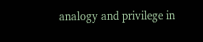analogy and privilege in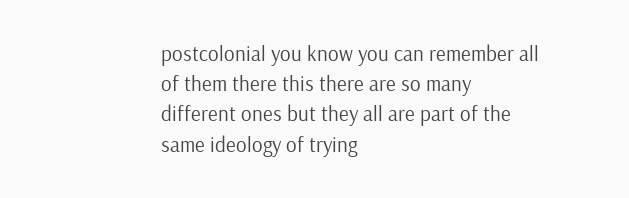postcolonial you know you can remember all of them there this there are so many different ones but they all are part of the same ideology of trying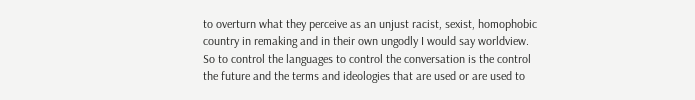to overturn what they perceive as an unjust racist, sexist, homophobic country in remaking and in their own ungodly I would say worldview. So to control the languages to control the conversation is the control the future and the terms and ideologies that are used or are used to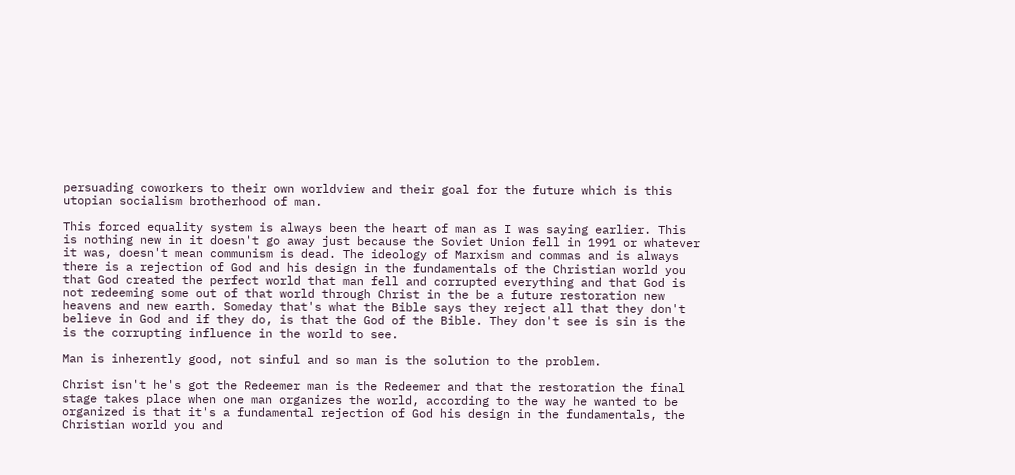persuading coworkers to their own worldview and their goal for the future which is this utopian socialism brotherhood of man.

This forced equality system is always been the heart of man as I was saying earlier. This is nothing new in it doesn't go away just because the Soviet Union fell in 1991 or whatever it was, doesn't mean communism is dead. The ideology of Marxism and commas and is always there is a rejection of God and his design in the fundamentals of the Christian world you that God created the perfect world that man fell and corrupted everything and that God is not redeeming some out of that world through Christ in the be a future restoration new heavens and new earth. Someday that's what the Bible says they reject all that they don't believe in God and if they do, is that the God of the Bible. They don't see is sin is the is the corrupting influence in the world to see.

Man is inherently good, not sinful and so man is the solution to the problem.

Christ isn't he's got the Redeemer man is the Redeemer and that the restoration the final stage takes place when one man organizes the world, according to the way he wanted to be organized is that it's a fundamental rejection of God his design in the fundamentals, the Christian world you and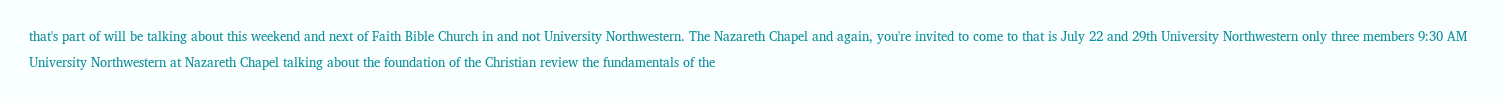that's part of will be talking about this weekend and next of Faith Bible Church in and not University Northwestern. The Nazareth Chapel and again, you're invited to come to that is July 22 and 29th University Northwestern only three members 9:30 AM University Northwestern at Nazareth Chapel talking about the foundation of the Christian review the fundamentals of the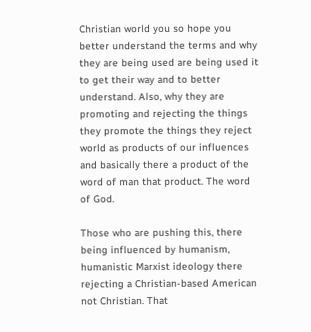Christian world you so hope you better understand the terms and why they are being used are being used it to get their way and to better understand. Also, why they are promoting and rejecting the things they promote the things they reject world as products of our influences and basically there a product of the word of man that product. The word of God.

Those who are pushing this, there being influenced by humanism, humanistic Marxist ideology there rejecting a Christian-based American not Christian. That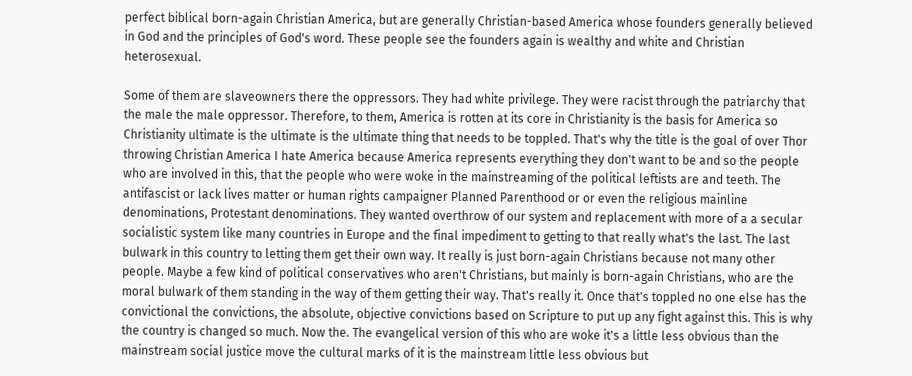perfect biblical born-again Christian America, but are generally Christian-based America whose founders generally believed in God and the principles of God's word. These people see the founders again is wealthy and white and Christian heterosexual.

Some of them are slaveowners there the oppressors. They had white privilege. They were racist through the patriarchy that the male the male oppressor. Therefore, to them, America is rotten at its core in Christianity is the basis for America so Christianity ultimate is the ultimate is the ultimate thing that needs to be toppled. That's why the title is the goal of over Thor throwing Christian America I hate America because America represents everything they don't want to be and so the people who are involved in this, that the people who were woke in the mainstreaming of the political leftists are and teeth. The antifascist or lack lives matter or human rights campaigner Planned Parenthood or or even the religious mainline denominations, Protestant denominations. They wanted overthrow of our system and replacement with more of a a secular socialistic system like many countries in Europe and the final impediment to getting to that really what's the last. The last bulwark in this country to letting them get their own way. It really is just born-again Christians because not many other people. Maybe a few kind of political conservatives who aren't Christians, but mainly is born-again Christians, who are the moral bulwark of them standing in the way of them getting their way. That's really it. Once that's toppled no one else has the convictional the convictions, the absolute, objective convictions based on Scripture to put up any fight against this. This is why the country is changed so much. Now the. The evangelical version of this who are woke it's a little less obvious than the mainstream social justice move the cultural marks of it is the mainstream little less obvious but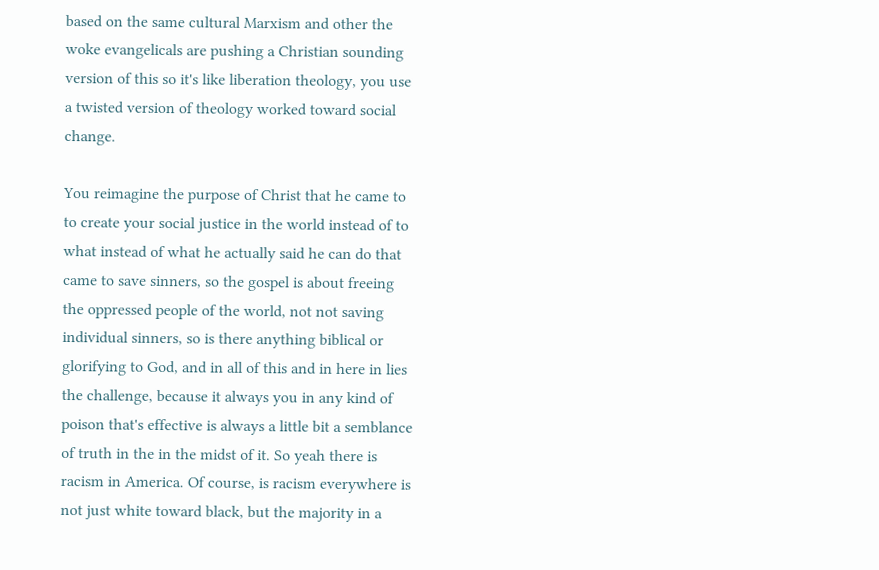based on the same cultural Marxism and other the woke evangelicals are pushing a Christian sounding version of this so it's like liberation theology, you use a twisted version of theology worked toward social change.

You reimagine the purpose of Christ that he came to to create your social justice in the world instead of to what instead of what he actually said he can do that came to save sinners, so the gospel is about freeing the oppressed people of the world, not not saving individual sinners, so is there anything biblical or glorifying to God, and in all of this and in here in lies the challenge, because it always you in any kind of poison that's effective is always a little bit a semblance of truth in the in the midst of it. So yeah there is racism in America. Of course, is racism everywhere is not just white toward black, but the majority in a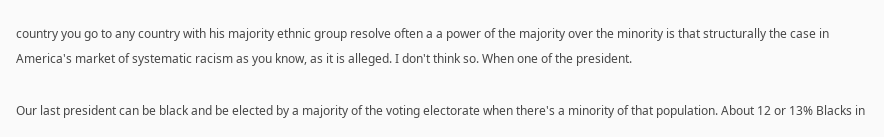country you go to any country with his majority ethnic group resolve often a a power of the majority over the minority is that structurally the case in America's market of systematic racism as you know, as it is alleged. I don't think so. When one of the president.

Our last president can be black and be elected by a majority of the voting electorate when there's a minority of that population. About 12 or 13% Blacks in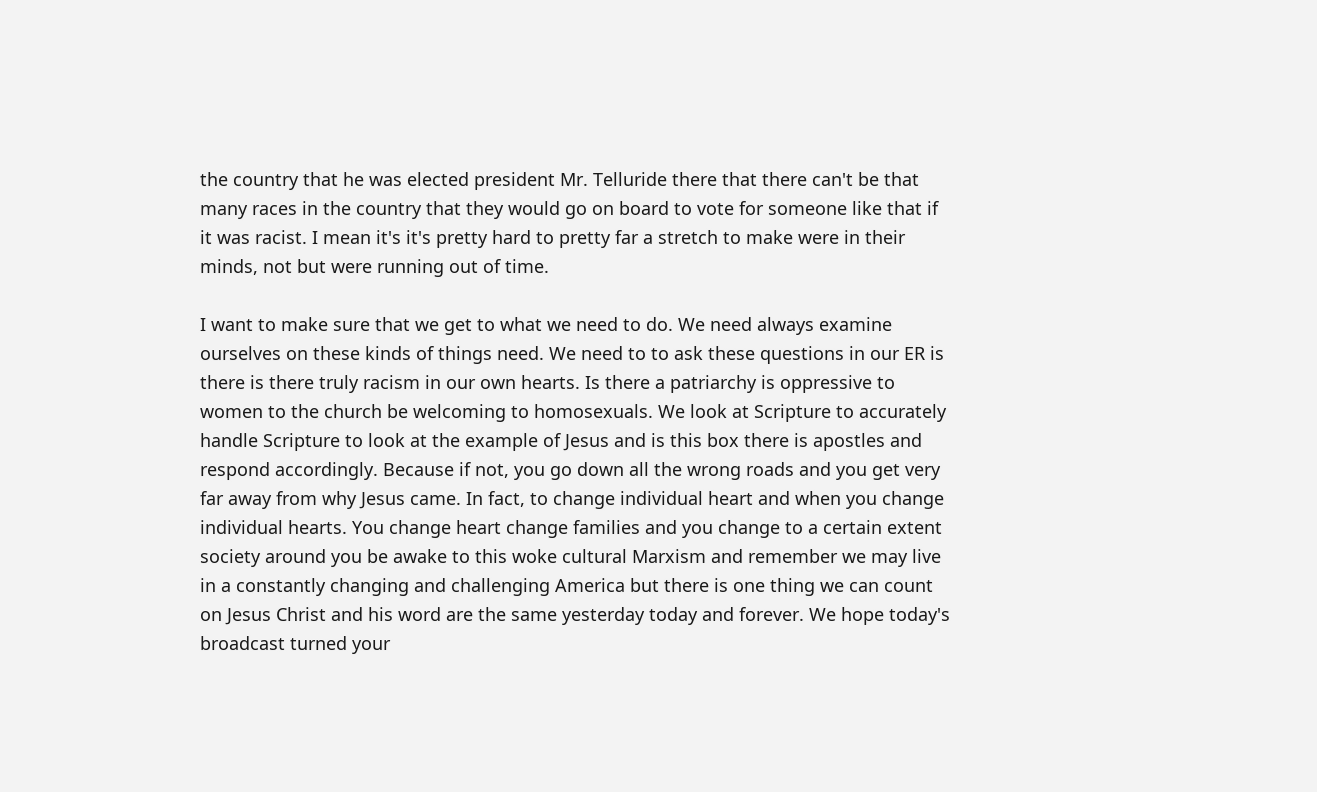the country that he was elected president Mr. Telluride there that there can't be that many races in the country that they would go on board to vote for someone like that if it was racist. I mean it's it's pretty hard to pretty far a stretch to make were in their minds, not but were running out of time.

I want to make sure that we get to what we need to do. We need always examine ourselves on these kinds of things need. We need to to ask these questions in our ER is there is there truly racism in our own hearts. Is there a patriarchy is oppressive to women to the church be welcoming to homosexuals. We look at Scripture to accurately handle Scripture to look at the example of Jesus and is this box there is apostles and respond accordingly. Because if not, you go down all the wrong roads and you get very far away from why Jesus came. In fact, to change individual heart and when you change individual hearts. You change heart change families and you change to a certain extent society around you be awake to this woke cultural Marxism and remember we may live in a constantly changing and challenging America but there is one thing we can count on Jesus Christ and his word are the same yesterday today and forever. We hope today's broadcast turned your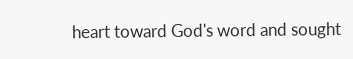heart toward God's word and sought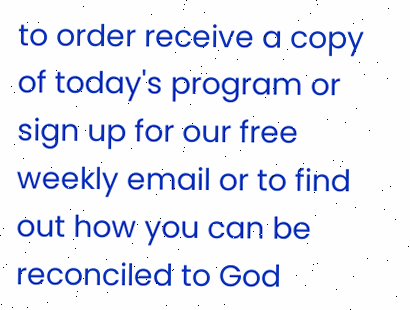to order receive a copy of today's program or sign up for our free weekly email or to find out how you can be reconciled to God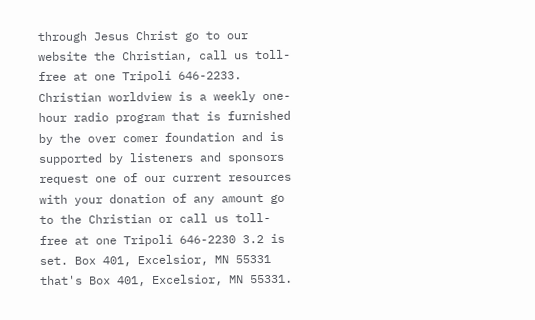through Jesus Christ go to our website the Christian, call us toll-free at one Tripoli 646-2233. Christian worldview is a weekly one-hour radio program that is furnished by the over comer foundation and is supported by listeners and sponsors request one of our current resources with your donation of any amount go to the Christian or call us toll-free at one Tripoli 646-2230 3.2 is set. Box 401, Excelsior, MN 55331 that's Box 401, Excelsior, MN 55331.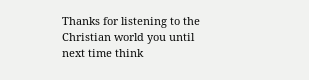Thanks for listening to the Christian world you until next time think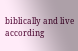biblically and live according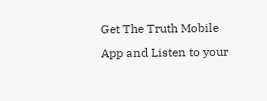Get The Truth Mobile App and Listen to your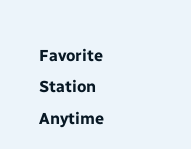Favorite Station Anytime